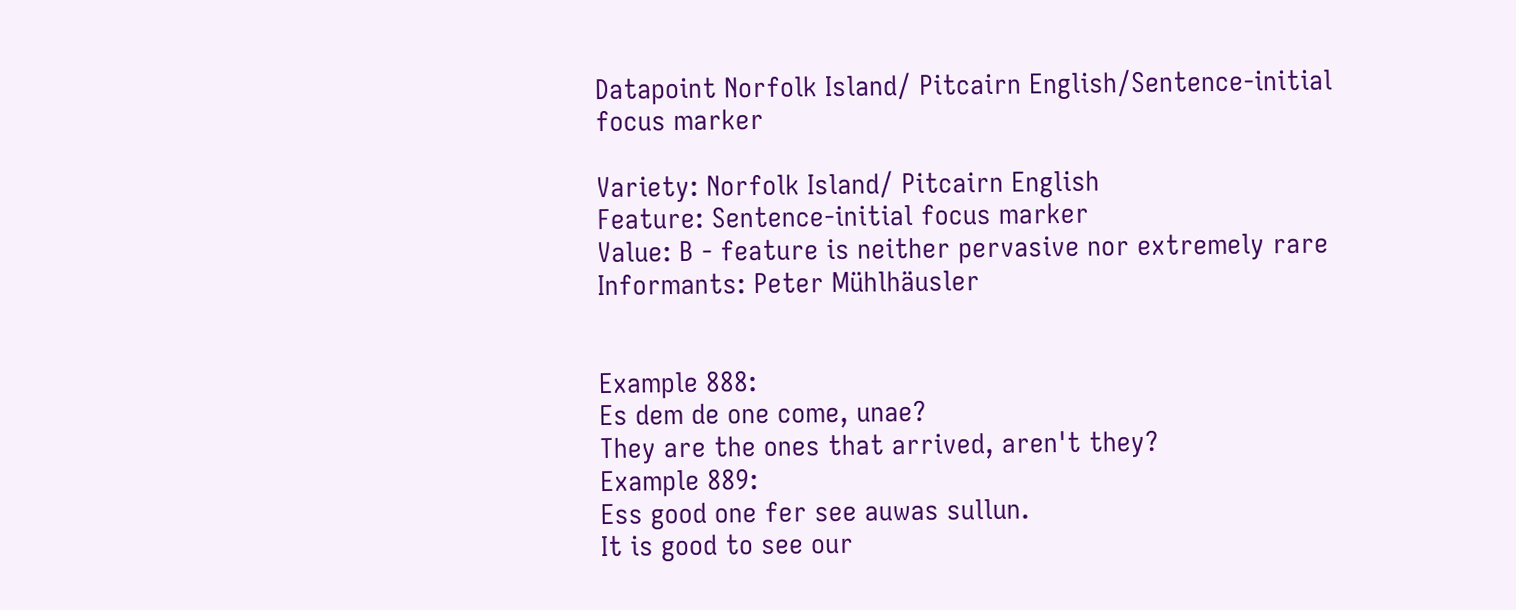Datapoint Norfolk Island/ Pitcairn English/Sentence-initial focus marker

Variety: Norfolk Island/ Pitcairn English
Feature: Sentence-initial focus marker
Value: B - feature is neither pervasive nor extremely rare
Informants: Peter Mühlhäusler


Example 888:
Es dem de one come, unae?
They are the ones that arrived, aren't they?
Example 889:
Ess good one fer see auwas sullun.
It is good to see our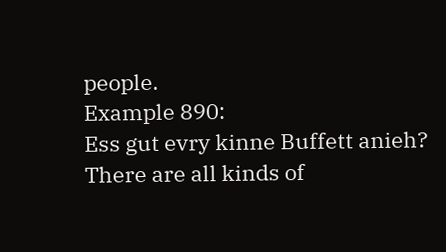people.
Example 890:
Ess gut evry kinne Buffett anieh?
There are all kinds of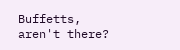Buffetts, aren't there?